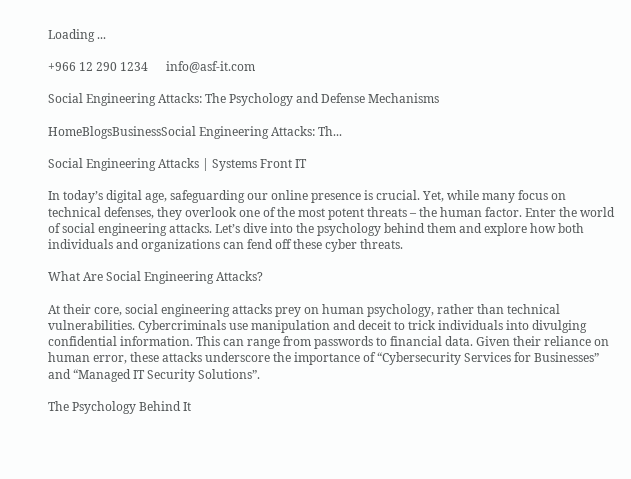Loading ...

+966 12 290 1234      info@asf-it.com

Social Engineering Attacks: The Psychology and Defense Mechanisms

HomeBlogsBusinessSocial Engineering Attacks: Th...

Social Engineering Attacks | Systems Front IT

In today’s digital age, safeguarding our online presence is crucial. Yet, while many focus on technical defenses, they overlook one of the most potent threats – the human factor. Enter the world of social engineering attacks. Let’s dive into the psychology behind them and explore how both individuals and organizations can fend off these cyber threats.

What Are Social Engineering Attacks?

At their core, social engineering attacks prey on human psychology, rather than technical vulnerabilities. Cybercriminals use manipulation and deceit to trick individuals into divulging confidential information. This can range from passwords to financial data. Given their reliance on human error, these attacks underscore the importance of “Cybersecurity Services for Businesses” and “Managed IT Security Solutions”.

The Psychology Behind It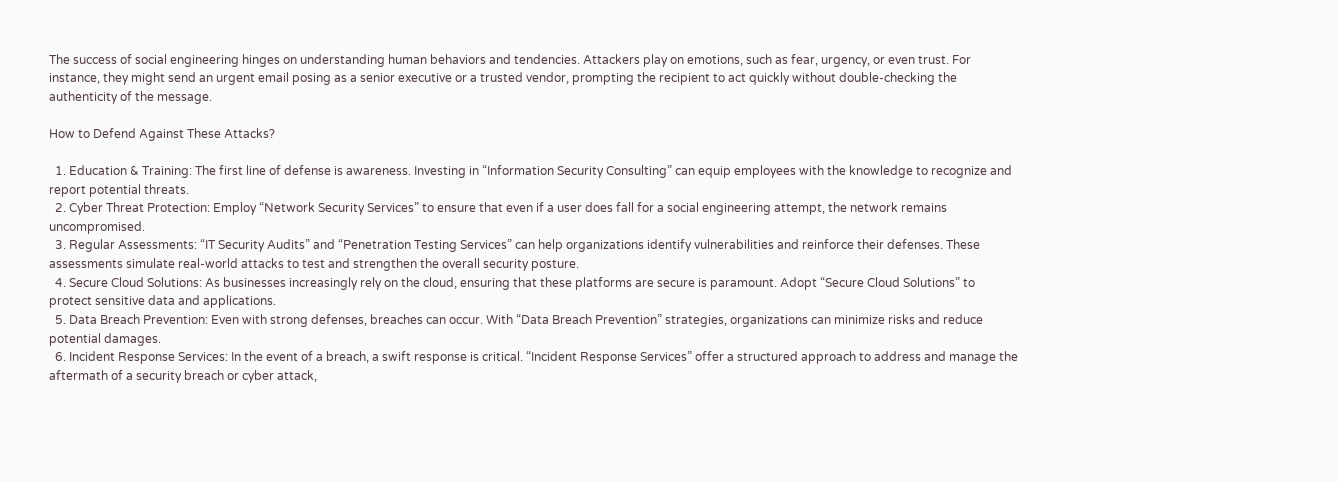The success of social engineering hinges on understanding human behaviors and tendencies. Attackers play on emotions, such as fear, urgency, or even trust. For instance, they might send an urgent email posing as a senior executive or a trusted vendor, prompting the recipient to act quickly without double-checking the authenticity of the message.

How to Defend Against These Attacks?

  1. Education & Training: The first line of defense is awareness. Investing in “Information Security Consulting” can equip employees with the knowledge to recognize and report potential threats.
  2. Cyber Threat Protection: Employ “Network Security Services” to ensure that even if a user does fall for a social engineering attempt, the network remains uncompromised.
  3. Regular Assessments: “IT Security Audits” and “Penetration Testing Services” can help organizations identify vulnerabilities and reinforce their defenses. These assessments simulate real-world attacks to test and strengthen the overall security posture.
  4. Secure Cloud Solutions: As businesses increasingly rely on the cloud, ensuring that these platforms are secure is paramount. Adopt “Secure Cloud Solutions” to protect sensitive data and applications.
  5. Data Breach Prevention: Even with strong defenses, breaches can occur. With “Data Breach Prevention” strategies, organizations can minimize risks and reduce potential damages.
  6. Incident Response Services: In the event of a breach, a swift response is critical. “Incident Response Services” offer a structured approach to address and manage the aftermath of a security breach or cyber attack,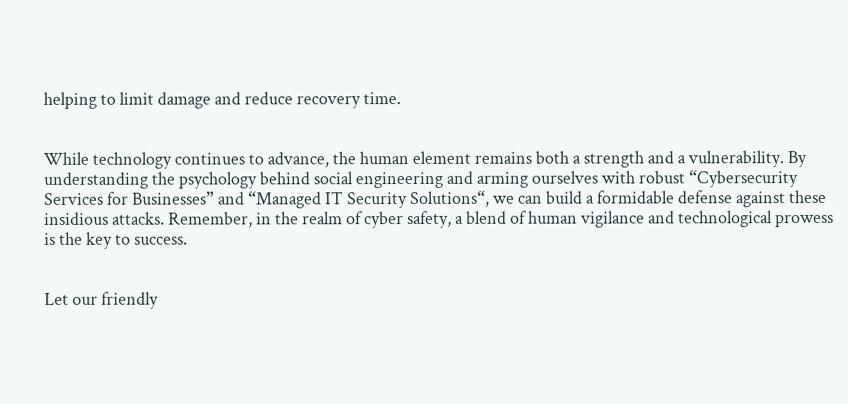helping to limit damage and reduce recovery time.


While technology continues to advance, the human element remains both a strength and a vulnerability. By understanding the psychology behind social engineering and arming ourselves with robust “Cybersecurity Services for Businesses” and “Managed IT Security Solutions“, we can build a formidable defense against these insidious attacks. Remember, in the realm of cyber safety, a blend of human vigilance and technological prowess is the key to success.


Let our friendly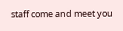staff come and meet you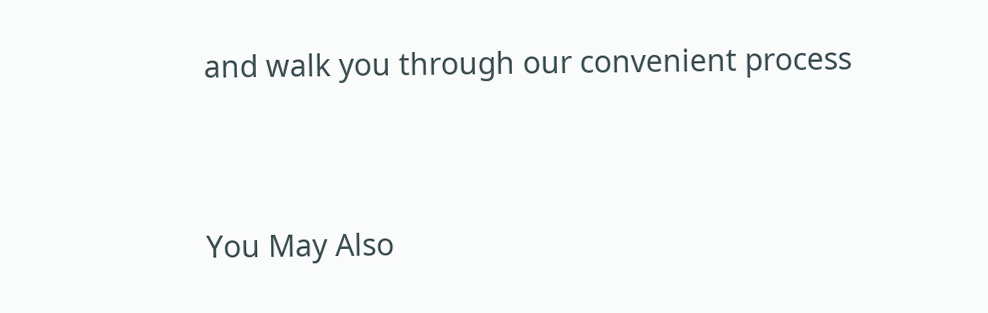and walk you through our convenient process


You May Also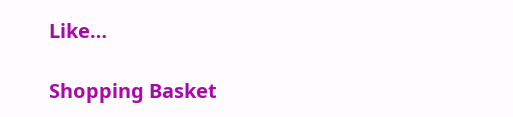Like…

Shopping Basket